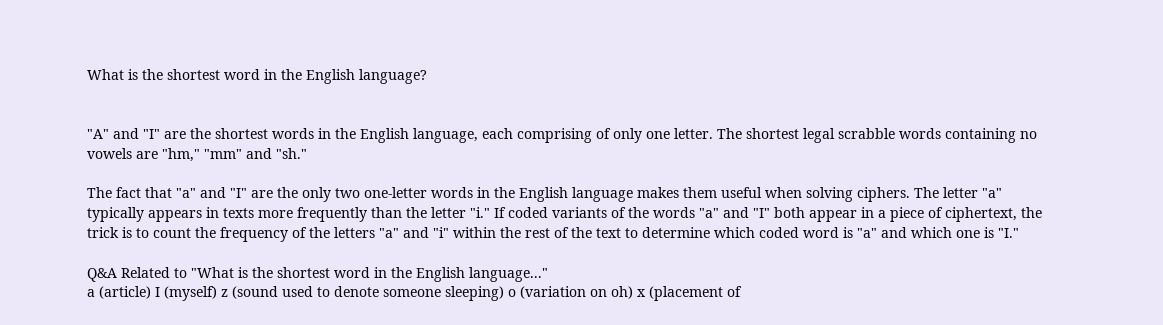What is the shortest word in the English language?


"A" and "I" are the shortest words in the English language, each comprising of only one letter. The shortest legal scrabble words containing no vowels are "hm," "mm" and "sh."

The fact that "a" and "I" are the only two one-letter words in the English language makes them useful when solving ciphers. The letter "a" typically appears in texts more frequently than the letter "i." If coded variants of the words "a" and "I" both appear in a piece of ciphertext, the trick is to count the frequency of the letters "a" and "i" within the rest of the text to determine which coded word is "a" and which one is "I."

Q&A Related to "What is the shortest word in the English language..."
a (article) I (myself) z (sound used to denote someone sleeping) o (variation on oh) x (placement of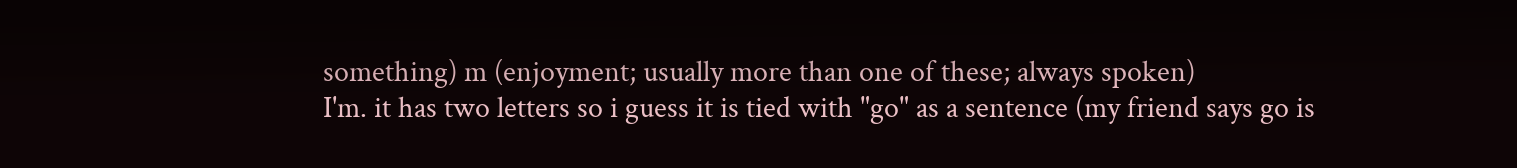something) m (enjoyment; usually more than one of these; always spoken)
I'm. it has two letters so i guess it is tied with "go" as a sentence (my friend says go is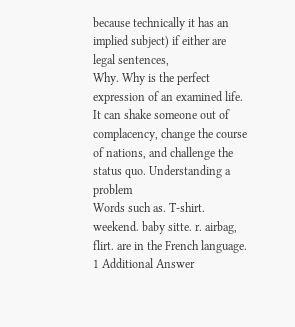because technically it has an implied subject) if either are legal sentences,
Why. Why is the perfect expression of an examined life. It can shake someone out of complacency, change the course of nations, and challenge the status quo. Understanding a problem
Words such as. T-shirt. weekend. baby sitte. r. airbag, flirt. are in the French language.
1 Additional Answer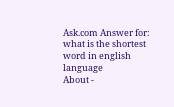Ask.com Answer for: what is the shortest word in english language
About -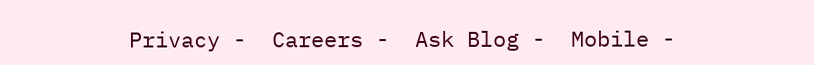Privacy -  Careers -  Ask Blog -  Mobile -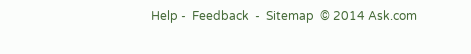Help -  Feedback  -  Sitemap  © 2014 Ask.com